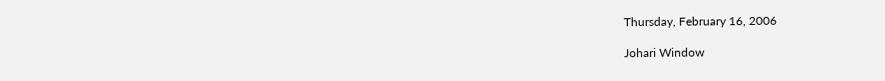Thursday, February 16, 2006

Johari Window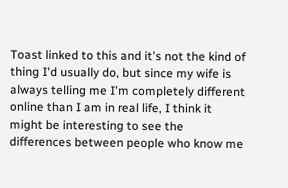Toast linked to this and it's not the kind of thing I'd usually do, but since my wife is always telling me I'm completely different online than I am in real life, I think it might be interesting to see the differences between people who know me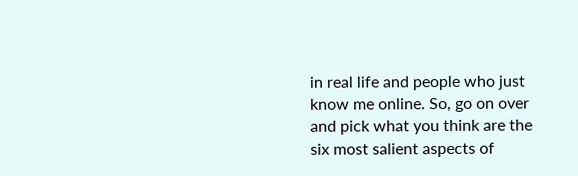in real life and people who just know me online. So, go on over and pick what you think are the six most salient aspects of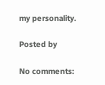my personality.

Posted by

No comments: